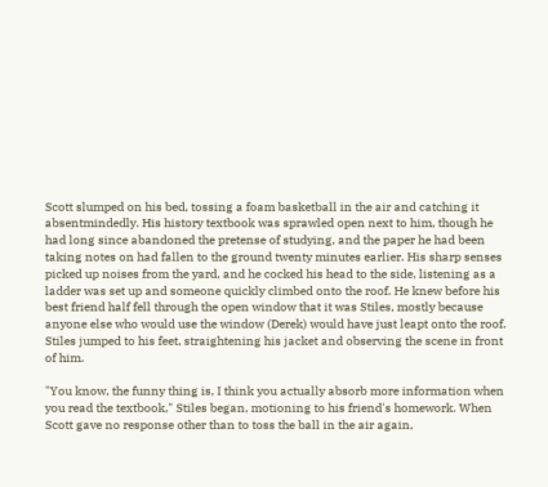Scott slumped on his bed, tossing a foam basketball in the air and catching it absentmindedly. His history textbook was sprawled open next to him, though he had long since abandoned the pretense of studying, and the paper he had been taking notes on had fallen to the ground twenty minutes earlier. His sharp senses picked up noises from the yard, and he cocked his head to the side, listening as a ladder was set up and someone quickly climbed onto the roof. He knew before his best friend half fell through the open window that it was Stiles, mostly because anyone else who would use the window (Derek) would have just leapt onto the roof. Stiles jumped to his feet, straightening his jacket and observing the scene in front of him.

"You know, the funny thing is, I think you actually absorb more information when you read the textbook," Stiles began, motioning to his friend's homework. When Scott gave no response other than to toss the ball in the air again,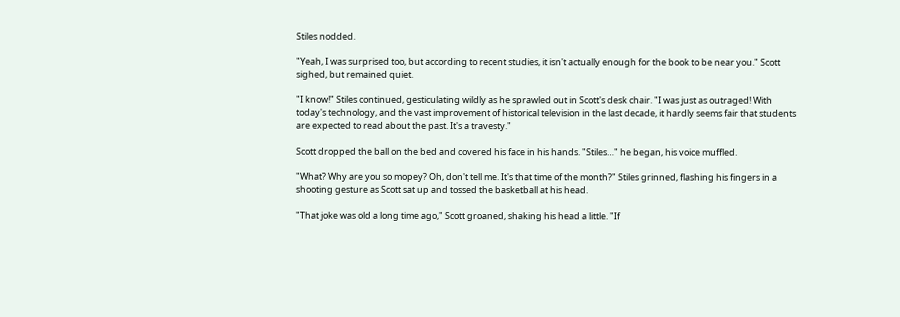Stiles nodded.

"Yeah, I was surprised too, but according to recent studies, it isn't actually enough for the book to be near you." Scott sighed, but remained quiet.

"I know!" Stiles continued, gesticulating wildly as he sprawled out in Scott's desk chair. "I was just as outraged! With today's technology, and the vast improvement of historical television in the last decade, it hardly seems fair that students are expected to read about the past. It's a travesty."

Scott dropped the ball on the bed and covered his face in his hands. "Stiles…" he began, his voice muffled.

"What? Why are you so mopey? Oh, don't tell me. It's that time of the month?" Stiles grinned, flashing his fingers in a shooting gesture as Scott sat up and tossed the basketball at his head.

"That joke was old a long time ago," Scott groaned, shaking his head a little. "If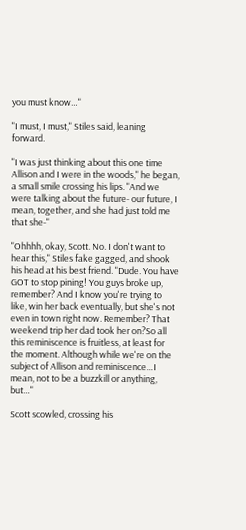you must know…"

"I must, I must," Stiles said, leaning forward.

"I was just thinking about this one time Allison and I were in the woods," he began, a small smile crossing his lips. "And we were talking about the future- our future, I mean, together, and she had just told me that she-"

"Ohhhh, okay, Scott. No. I don't want to hear this," Stiles fake gagged, and shook his head at his best friend. "Dude. You have GOT to stop pining! You guys broke up, remember? And I know you're trying to like, win her back eventually, but she's not even in town right now. Remember? That weekend trip her dad took her on?So all this reminiscence is fruitless, at least for the moment. Although while we're on the subject of Allison and reminiscence…I mean, not to be a buzzkill or anything, but…"

Scott scowled, crossing his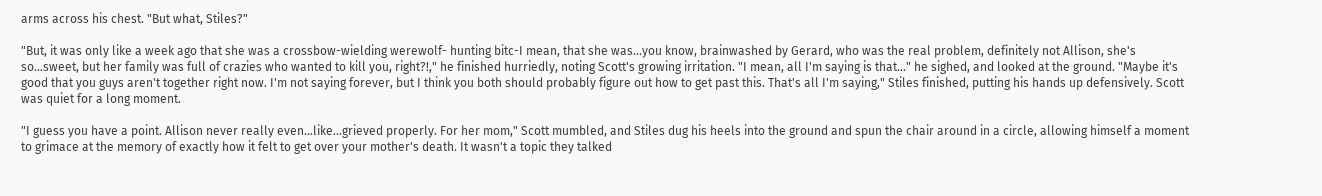arms across his chest. "But what, Stiles?"

"But, it was only like a week ago that she was a crossbow-wielding werewolf- hunting bitc-I mean, that she was…you know, brainwashed by Gerard, who was the real problem, definitely not Allison, she's so…sweet, but her family was full of crazies who wanted to kill you, right?!," he finished hurriedly, noting Scott's growing irritation. "I mean, all I'm saying is that…" he sighed, and looked at the ground. "Maybe it's good that you guys aren't together right now. I'm not saying forever, but I think you both should probably figure out how to get past this. That's all I'm saying," Stiles finished, putting his hands up defensively. Scott was quiet for a long moment.

"I guess you have a point. Allison never really even…like…grieved properly. For her mom," Scott mumbled, and Stiles dug his heels into the ground and spun the chair around in a circle, allowing himself a moment to grimace at the memory of exactly how it felt to get over your mother's death. It wasn't a topic they talked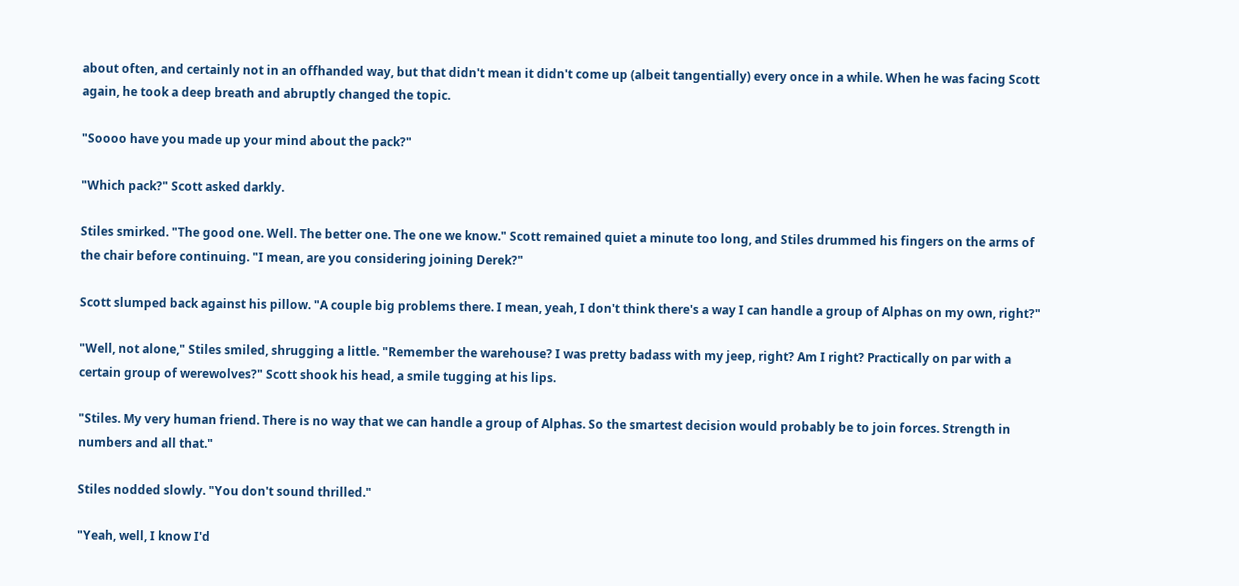about often, and certainly not in an offhanded way, but that didn't mean it didn't come up (albeit tangentially) every once in a while. When he was facing Scott again, he took a deep breath and abruptly changed the topic.

"Soooo have you made up your mind about the pack?"

"Which pack?" Scott asked darkly.

Stiles smirked. "The good one. Well. The better one. The one we know." Scott remained quiet a minute too long, and Stiles drummed his fingers on the arms of the chair before continuing. "I mean, are you considering joining Derek?"

Scott slumped back against his pillow. "A couple big problems there. I mean, yeah, I don't think there's a way I can handle a group of Alphas on my own, right?"

"Well, not alone," Stiles smiled, shrugging a little. "Remember the warehouse? I was pretty badass with my jeep, right? Am I right? Practically on par with a certain group of werewolves?" Scott shook his head, a smile tugging at his lips.

"Stiles. My very human friend. There is no way that we can handle a group of Alphas. So the smartest decision would probably be to join forces. Strength in numbers and all that."

Stiles nodded slowly. "You don't sound thrilled."

"Yeah, well, I know I'd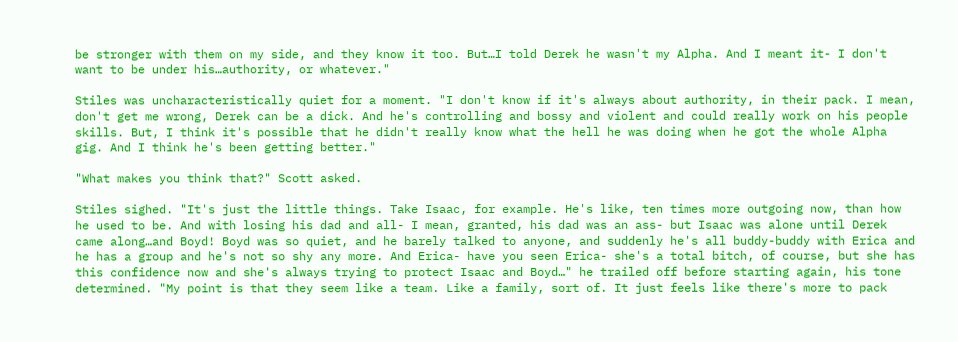be stronger with them on my side, and they know it too. But…I told Derek he wasn't my Alpha. And I meant it- I don't want to be under his…authority, or whatever."

Stiles was uncharacteristically quiet for a moment. "I don't know if it's always about authority, in their pack. I mean, don't get me wrong, Derek can be a dick. And he's controlling and bossy and violent and could really work on his people skills. But, I think it's possible that he didn't really know what the hell he was doing when he got the whole Alpha gig. And I think he's been getting better."

"What makes you think that?" Scott asked.

Stiles sighed. "It's just the little things. Take Isaac, for example. He's like, ten times more outgoing now, than how he used to be. And with losing his dad and all- I mean, granted, his dad was an ass- but Isaac was alone until Derek came along…and Boyd! Boyd was so quiet, and he barely talked to anyone, and suddenly he's all buddy-buddy with Erica and he has a group and he's not so shy any more. And Erica- have you seen Erica- she's a total bitch, of course, but she has this confidence now and she's always trying to protect Isaac and Boyd…" he trailed off before starting again, his tone determined. "My point is that they seem like a team. Like a family, sort of. It just feels like there's more to pack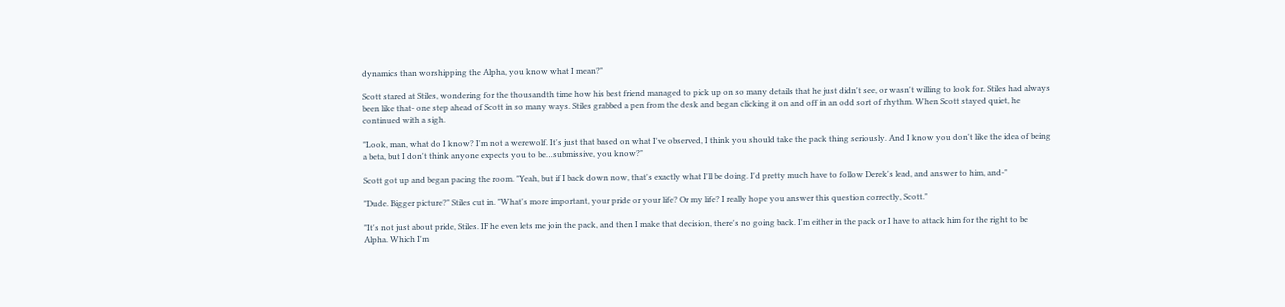dynamics than worshipping the Alpha, you know what I mean?"

Scott stared at Stiles, wondering for the thousandth time how his best friend managed to pick up on so many details that he just didn't see, or wasn't willing to look for. Stiles had always been like that- one step ahead of Scott in so many ways. Stiles grabbed a pen from the desk and began clicking it on and off in an odd sort of rhythm. When Scott stayed quiet, he continued with a sigh.

"Look, man, what do I know? I'm not a werewolf. It's just that based on what I've observed, I think you should take the pack thing seriously. And I know you don't like the idea of being a beta, but I don't think anyone expects you to be…submissive, you know?"

Scott got up and began pacing the room. "Yeah, but if I back down now, that's exactly what I'll be doing. I'd pretty much have to follow Derek's lead, and answer to him, and-"

"Dude. Bigger picture?" Stiles cut in. "What's more important, your pride or your life? Or my life? I really hope you answer this question correctly, Scott."

"It's not just about pride, Stiles. IF he even lets me join the pack, and then I make that decision, there's no going back. I'm either in the pack or I have to attack him for the right to be Alpha. Which I'm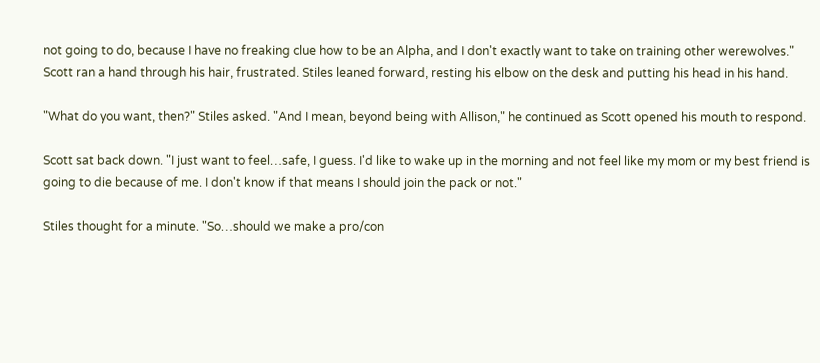not going to do, because I have no freaking clue how to be an Alpha, and I don't exactly want to take on training other werewolves." Scott ran a hand through his hair, frustrated. Stiles leaned forward, resting his elbow on the desk and putting his head in his hand.

"What do you want, then?" Stiles asked. "And I mean, beyond being with Allison," he continued as Scott opened his mouth to respond.

Scott sat back down. "I just want to feel…safe, I guess. I'd like to wake up in the morning and not feel like my mom or my best friend is going to die because of me. I don't know if that means I should join the pack or not."

Stiles thought for a minute. "So…should we make a pro/con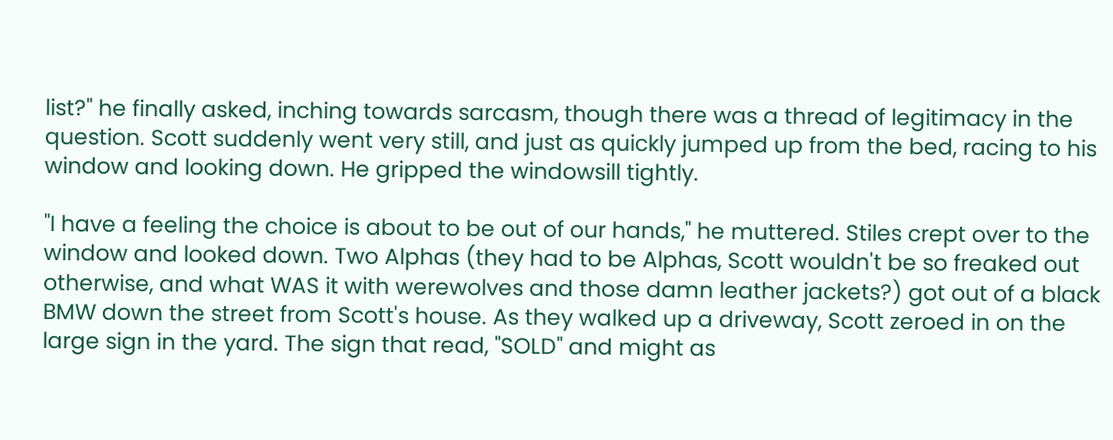list?" he finally asked, inching towards sarcasm, though there was a thread of legitimacy in the question. Scott suddenly went very still, and just as quickly jumped up from the bed, racing to his window and looking down. He gripped the windowsill tightly.

"I have a feeling the choice is about to be out of our hands," he muttered. Stiles crept over to the window and looked down. Two Alphas (they had to be Alphas, Scott wouldn't be so freaked out otherwise, and what WAS it with werewolves and those damn leather jackets?) got out of a black BMW down the street from Scott's house. As they walked up a driveway, Scott zeroed in on the large sign in the yard. The sign that read, "SOLD" and might as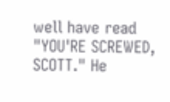well have read "YOU'RE SCREWED, SCOTT." He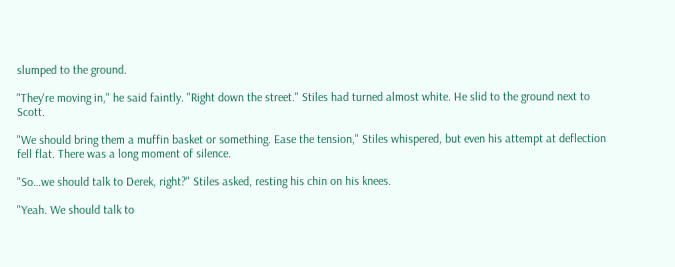slumped to the ground.

"They're moving in," he said faintly. "Right down the street." Stiles had turned almost white. He slid to the ground next to Scott.

"We should bring them a muffin basket or something. Ease the tension," Stiles whispered, but even his attempt at deflection fell flat. There was a long moment of silence.

"So…we should talk to Derek, right?" Stiles asked, resting his chin on his knees.

"Yeah. We should talk to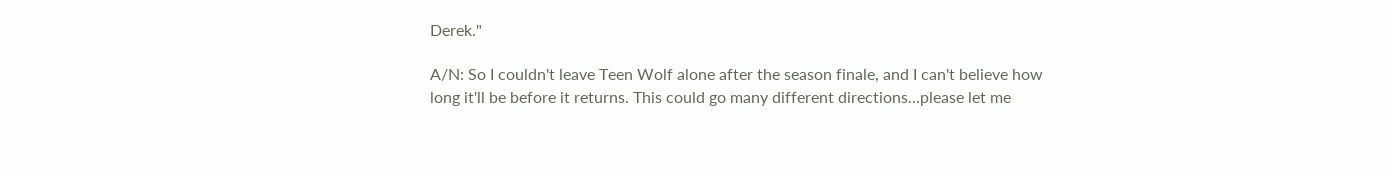Derek."

A/N: So I couldn't leave Teen Wolf alone after the season finale, and I can't believe how long it'll be before it returns. This could go many different directions...please let me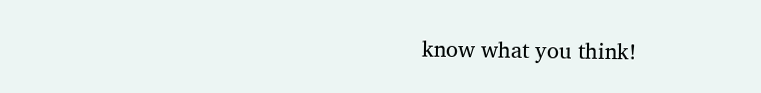know what you think!